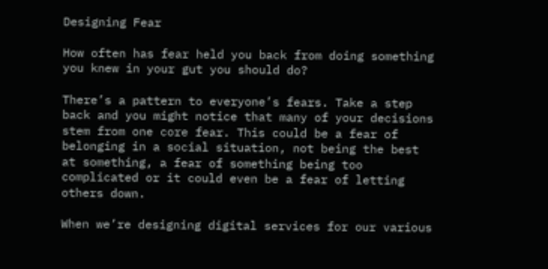Designing Fear

How often has fear held you back from doing something you knew in your gut you should do?

There’s a pattern to everyone’s fears. Take a step back and you might notice that many of your decisions stem from one core fear. This could be a fear of belonging in a social situation, not being the best at something, a fear of something being too complicated or it could even be a fear of letting others down.

When we’re designing digital services for our various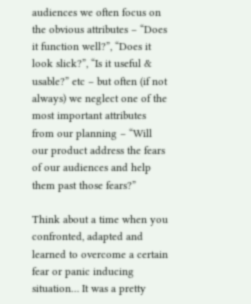audiences we often focus on the obvious attributes – “Does it function well?”, “Does it look slick?”, “Is it useful & usable?” etc – but often (if not always) we neglect one of the most important attributes from our planning – “Will our product address the fears of our audiences and help them past those fears?”

Think about a time when you confronted, adapted and learned to overcome a certain fear or panic inducing situation… It was a pretty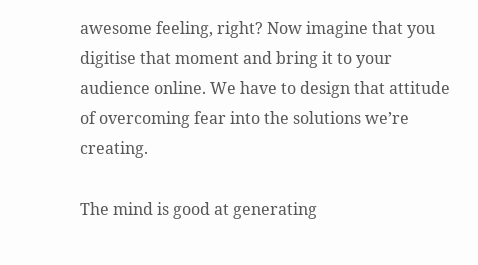awesome feeling, right? Now imagine that you digitise that moment and bring it to your audience online. We have to design that attitude of overcoming fear into the solutions we’re creating.

The mind is good at generating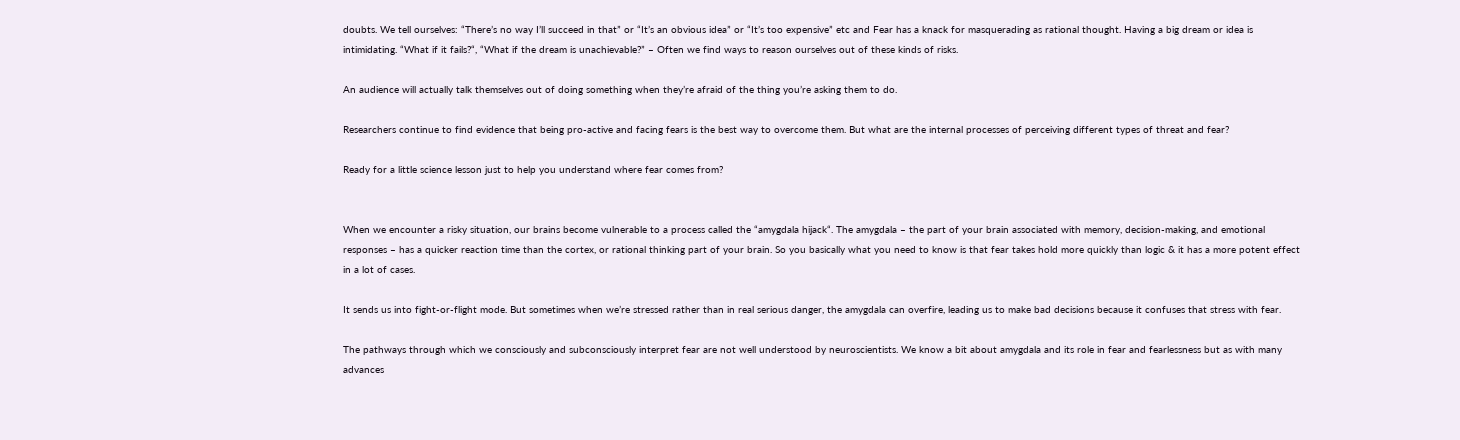doubts. We tell ourselves: “There’s no way I’ll succeed in that” or “It’s an obvious idea” or “It’s too expensive” etc and Fear has a knack for masquerading as rational thought. Having a big dream or idea is intimidating. “What if it fails?“, “What if the dream is unachievable?” – Often we find ways to reason ourselves out of these kinds of risks.

An audience will actually talk themselves out of doing something when they’re afraid of the thing you’re asking them to do.

Researchers continue to find evidence that being pro-active and facing fears is the best way to overcome them. But what are the internal processes of perceiving different types of threat and fear?

Ready for a little science lesson just to help you understand where fear comes from?


When we encounter a risky situation, our brains become vulnerable to a process called the “amygdala hijack“. The amygdala – the part of your brain associated with memory, decision-making, and emotional responses – has a quicker reaction time than the cortex, or rational thinking part of your brain. So you basically what you need to know is that fear takes hold more quickly than logic & it has a more potent effect in a lot of cases.

It sends us into fight-or-flight mode. But sometimes when we’re stressed rather than in real serious danger, the amygdala can overfire, leading us to make bad decisions because it confuses that stress with fear.

The pathways through which we consciously and subconsciously interpret fear are not well understood by neuroscientists. We know a bit about amygdala and its role in fear and fearlessness but as with many advances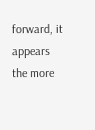forward, it appears the more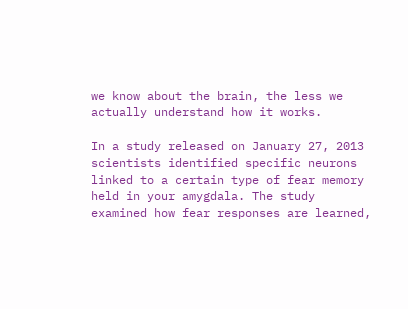we know about the brain, the less we actually understand how it works.

In a study released on January 27, 2013 scientists identified specific neurons linked to a certain type of fear memory held in your amygdala. The study examined how fear responses are learned,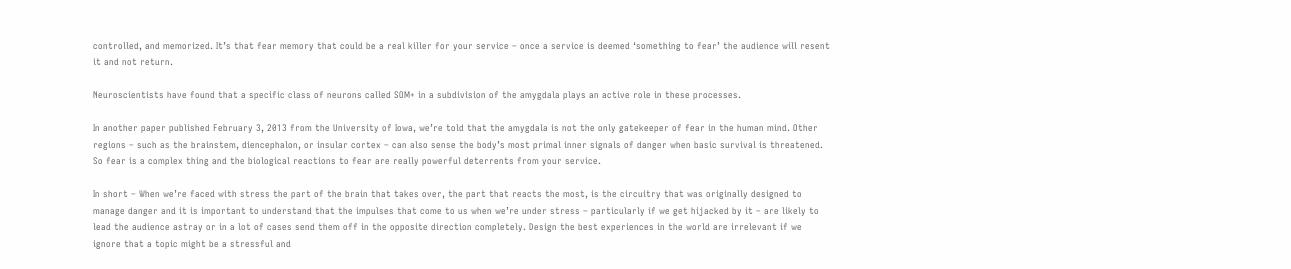controlled, and memorized. It’s that fear memory that could be a real killer for your service – once a service is deemed ‘something to fear’ the audience will resent it and not return.

Neuroscientists have found that a specific class of neurons called SOM+ in a subdivision of the amygdala plays an active role in these processes.

In another paper published February 3, 2013 from the University of Iowa, we’re told that the amygdala is not the only gatekeeper of fear in the human mind. Other regions – such as the brainstem, diencephalon, or insular cortex – can also sense the body’s most primal inner signals of danger when basic survival is threatened. So fear is a complex thing and the biological reactions to fear are really powerful deterrents from your service.

In short – When we’re faced with stress the part of the brain that takes over, the part that reacts the most, is the circuitry that was originally designed to manage danger and it is important to understand that the impulses that come to us when we’re under stress – particularly if we get hijacked by it – are likely to lead the audience astray or in a lot of cases send them off in the opposite direction completely. Design the best experiences in the world are irrelevant if we ignore that a topic might be a stressful and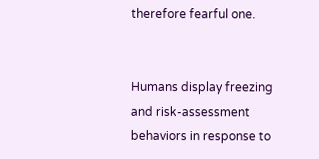therefore fearful one.


Humans display freezing and risk-assessment behaviors in response to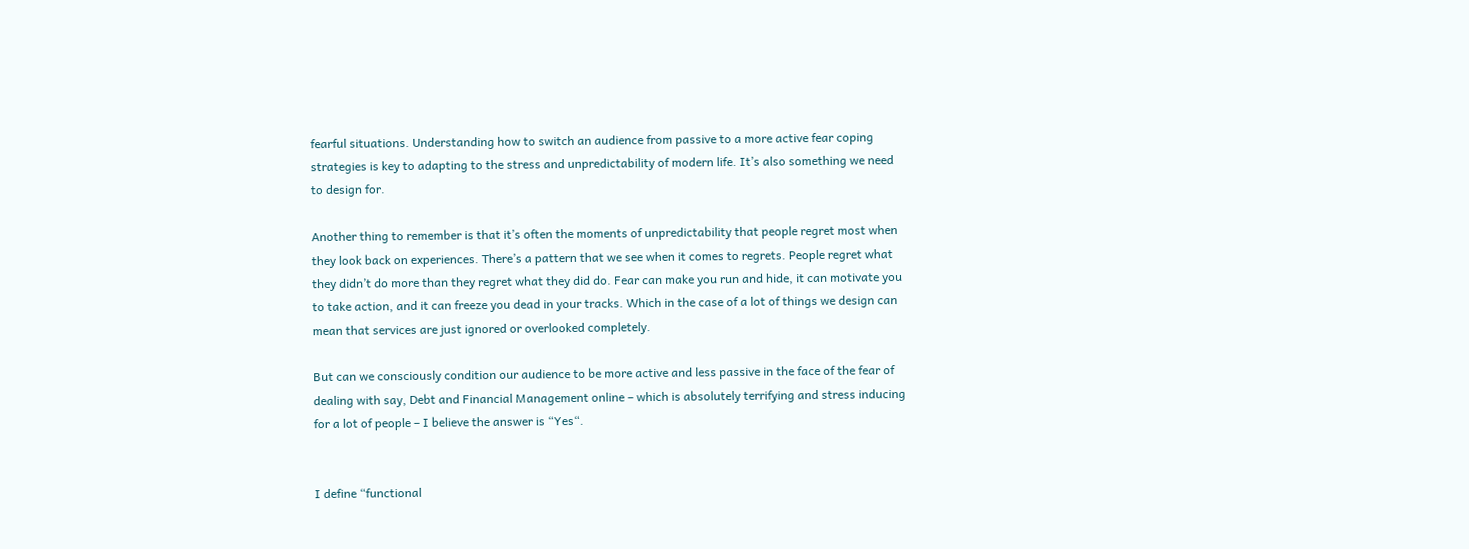fearful situations. Understanding how to switch an audience from passive to a more active fear coping strategies is key to adapting to the stress and unpredictability of modern life. It’s also something we need to design for.

Another thing to remember is that it’s often the moments of unpredictability that people regret most when they look back on experiences. There’s a pattern that we see when it comes to regrets. People regret what they didn’t do more than they regret what they did do. Fear can make you run and hide, it can motivate you to take action, and it can freeze you dead in your tracks. Which in the case of a lot of things we design can mean that services are just ignored or overlooked completely.

But can we consciously condition our audience to be more active and less passive in the face of the fear of dealing with say, Debt and Financial Management online – which is absolutely terrifying and stress inducing for a lot of people – I believe the answer is “Yes“.


I define “functional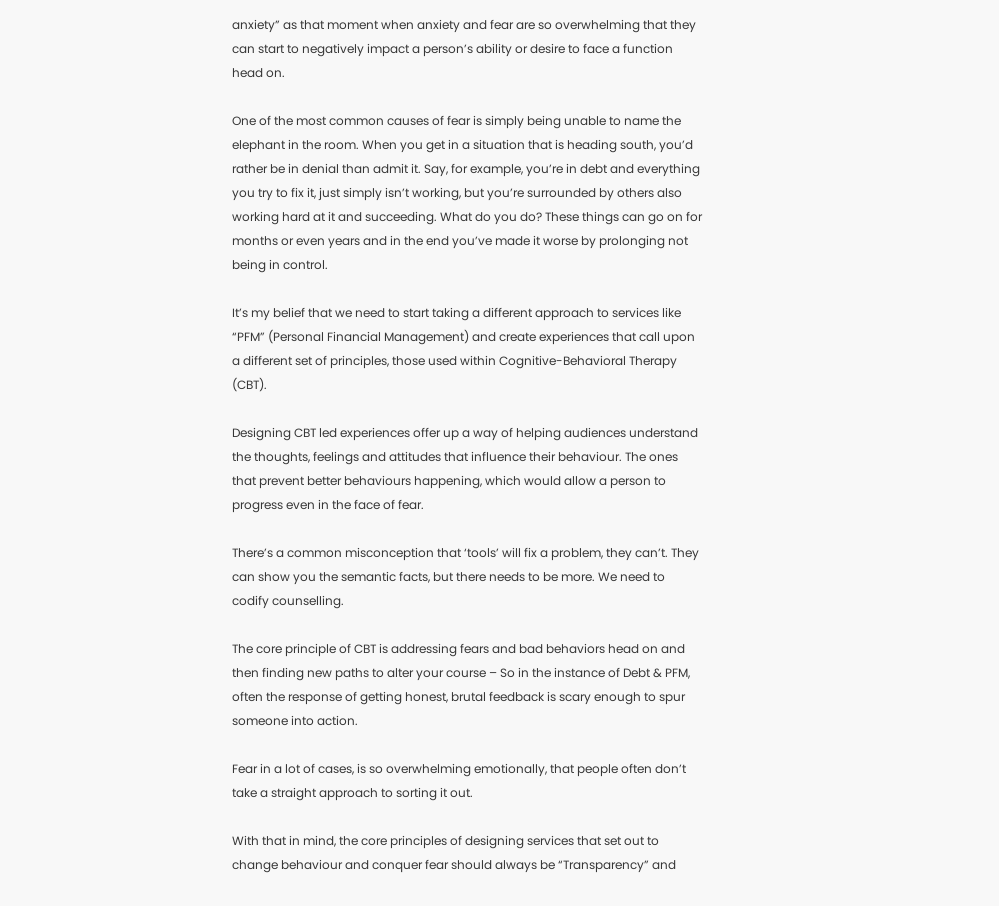anxiety” as that moment when anxiety and fear are so overwhelming that they can start to negatively impact a person’s ability or desire to face a function head on.

One of the most common causes of fear is simply being unable to name the elephant in the room. When you get in a situation that is heading south, you’d rather be in denial than admit it. Say, for example, you’re in debt and everything you try to fix it, just simply isn’t working, but you’re surrounded by others also working hard at it and succeeding. What do you do? These things can go on for months or even years and in the end you’ve made it worse by prolonging not being in control.

It’s my belief that we need to start taking a different approach to services like “PFM” (Personal Financial Management) and create experiences that call upon a different set of principles, those used within Cognitive-Behavioral Therapy (CBT).

Designing CBT led experiences offer up a way of helping audiences understand the thoughts, feelings and attitudes that influence their behaviour. The ones that prevent better behaviours happening, which would allow a person to progress even in the face of fear.

There’s a common misconception that ‘tools’ will fix a problem, they can’t. They can show you the semantic facts, but there needs to be more. We need to codify counselling.

The core principle of CBT is addressing fears and bad behaviors head on and then finding new paths to alter your course – So in the instance of Debt & PFM, often the response of getting honest, brutal feedback is scary enough to spur someone into action.

Fear in a lot of cases, is so overwhelming emotionally, that people often don’t take a straight approach to sorting it out.

With that in mind, the core principles of designing services that set out to change behaviour and conquer fear should always be “Transparency” and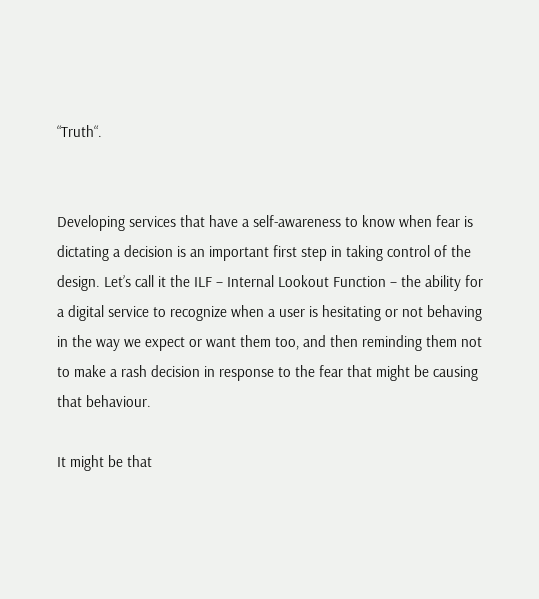“Truth“.


Developing services that have a self-awareness to know when fear is dictating a decision is an important first step in taking control of the design. Let’s call it the ILF – Internal Lookout Function – the ability for a digital service to recognize when a user is hesitating or not behaving in the way we expect or want them too, and then reminding them not to make a rash decision in response to the fear that might be causing that behaviour.

It might be that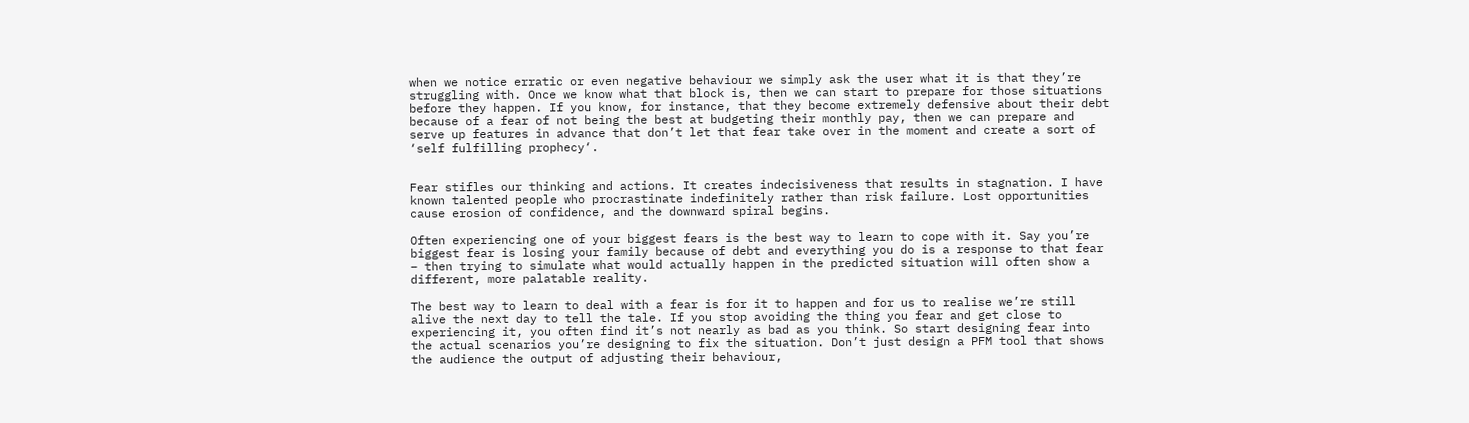when we notice erratic or even negative behaviour we simply ask the user what it is that they’re struggling with. Once we know what that block is, then we can start to prepare for those situations before they happen. If you know, for instance, that they become extremely defensive about their debt because of a fear of not being the best at budgeting their monthly pay, then we can prepare and serve up features in advance that don’t let that fear take over in the moment and create a sort of ‘self fulfilling prophecy‘.


Fear stifles our thinking and actions. It creates indecisiveness that results in stagnation. I have known talented people who procrastinate indefinitely rather than risk failure. Lost opportunities cause erosion of confidence, and the downward spiral begins.

Often experiencing one of your biggest fears is the best way to learn to cope with it. Say you’re biggest fear is losing your family because of debt and everything you do is a response to that fear – then trying to simulate what would actually happen in the predicted situation will often show a different, more palatable reality.

The best way to learn to deal with a fear is for it to happen and for us to realise we’re still alive the next day to tell the tale. If you stop avoiding the thing you fear and get close to experiencing it, you often find it’s not nearly as bad as you think. So start designing fear into the actual scenarios you’re designing to fix the situation. Don’t just design a PFM tool that shows the audience the output of adjusting their behaviour,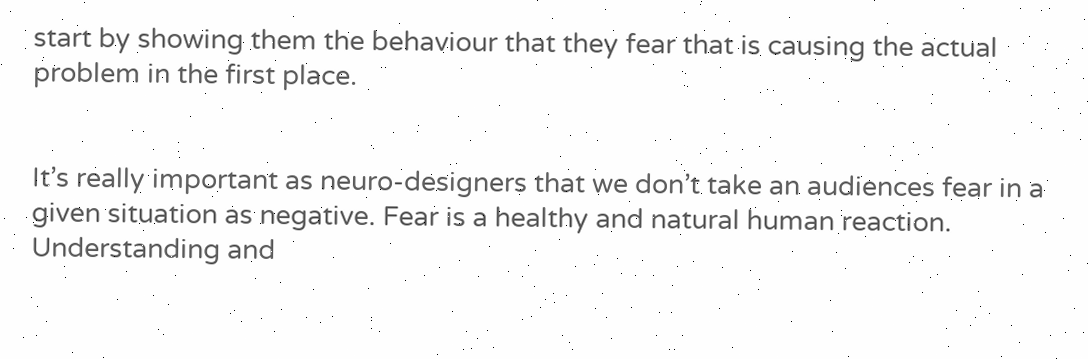start by showing them the behaviour that they fear that is causing the actual problem in the first place.


It’s really important as neuro-designers that we don’t take an audiences fear in a given situation as negative. Fear is a healthy and natural human reaction. Understanding and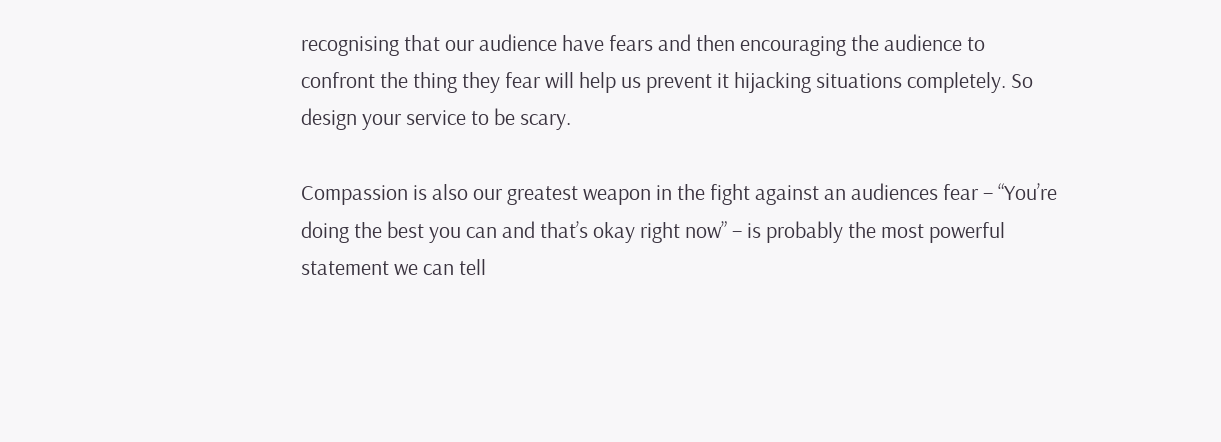recognising that our audience have fears and then encouraging the audience to confront the thing they fear will help us prevent it hijacking situations completely. So design your service to be scary.

Compassion is also our greatest weapon in the fight against an audiences fear – “You’re doing the best you can and that’s okay right now” – is probably the most powerful statement we can tell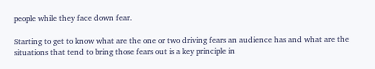people while they face down fear.

Starting to get to know what are the one or two driving fears an audience has and what are the situations that tend to bring those fears out is a key principle in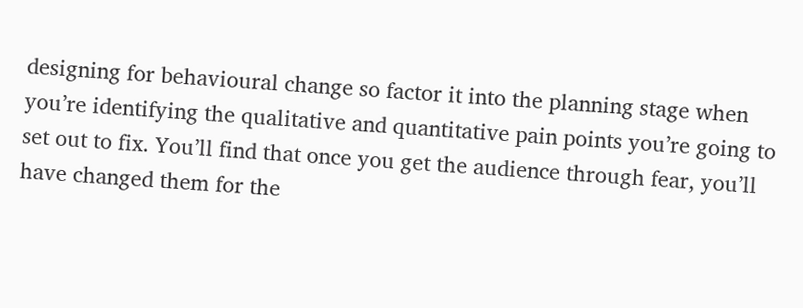designing for behavioural change so factor it into the planning stage when you’re identifying the qualitative and quantitative pain points you’re going to set out to fix. You’ll find that once you get the audience through fear, you’ll have changed them for the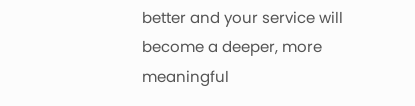better and your service will become a deeper, more meaningful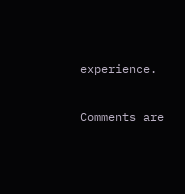experience.

Comments are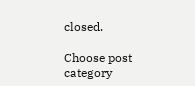closed.

Choose post category